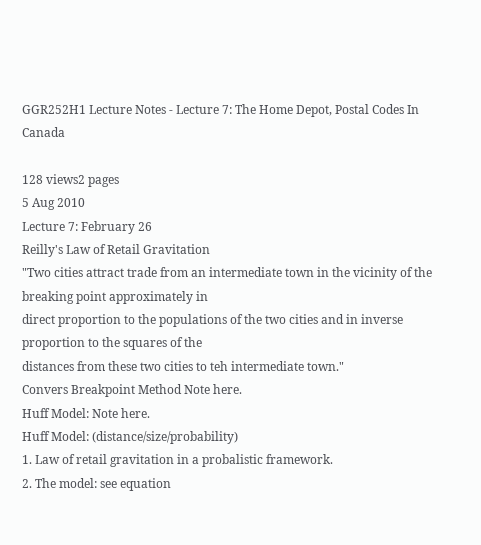GGR252H1 Lecture Notes - Lecture 7: The Home Depot, Postal Codes In Canada

128 views2 pages
5 Aug 2010
Lecture 7: February 26
Reilly's Law of Retail Gravitation
"Two cities attract trade from an intermediate town in the vicinity of the breaking point approximately in
direct proportion to the populations of the two cities and in inverse proportion to the squares of the
distances from these two cities to teh intermediate town."
Convers Breakpoint Method Note here.
Huff Model: Note here.
Huff Model: (distance/size/probability)
1. Law of retail gravitation in a probalistic framework.
2. The model: see equation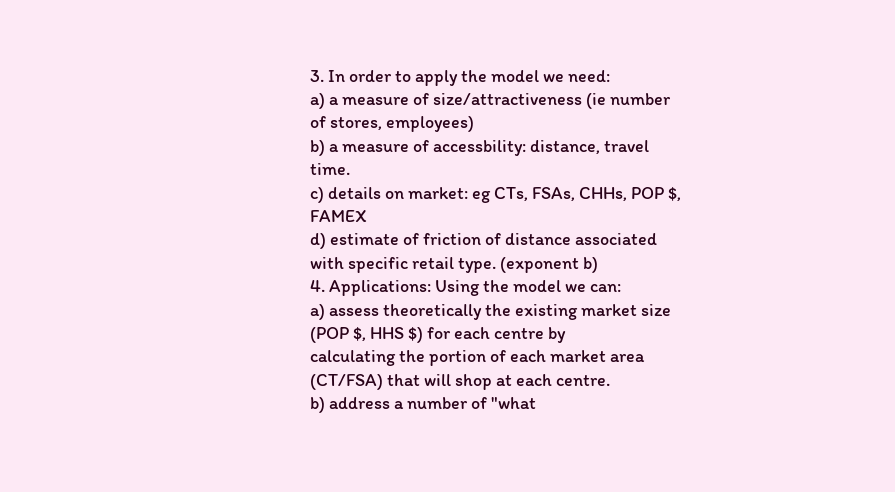3. In order to apply the model we need:
a) a measure of size/attractiveness (ie number of stores, employees)
b) a measure of accessbility: distance, travel time.
c) details on market: eg CTs, FSAs, CHHs, POP $, FAMEX
d) estimate of friction of distance associated with specific retail type. (exponent b)
4. Applications: Using the model we can:
a) assess theoretically the existing market size (POP $, HHS $) for each centre by
calculating the portion of each market area (CT/FSA) that will shop at each centre.
b) address a number of "what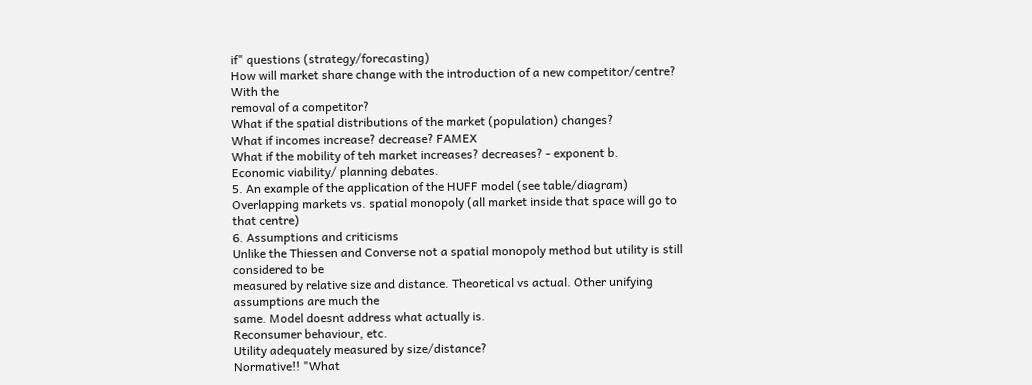if" questions (strategy/forecasting)
How will market share change with the introduction of a new competitor/centre? With the
removal of a competitor?
What if the spatial distributions of the market (population) changes?
What if incomes increase? decrease? FAMEX
What if the mobility of teh market increases? decreases? - exponent b.
Economic viability/ planning debates.
5. An example of the application of the HUFF model (see table/diagram)
Overlapping markets vs. spatial monopoly (all market inside that space will go to that centre)
6. Assumptions and criticisms
Unlike the Thiessen and Converse not a spatial monopoly method but utility is still considered to be
measured by relative size and distance. Theoretical vs actual. Other unifying assumptions are much the
same. Model doesnt address what actually is.
Reconsumer behaviour, etc.
Utility adequately measured by size/distance?
Normative!! "What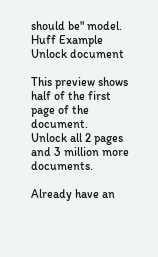should be" model.
Huff Example
Unlock document

This preview shows half of the first page of the document.
Unlock all 2 pages and 3 million more documents.

Already have an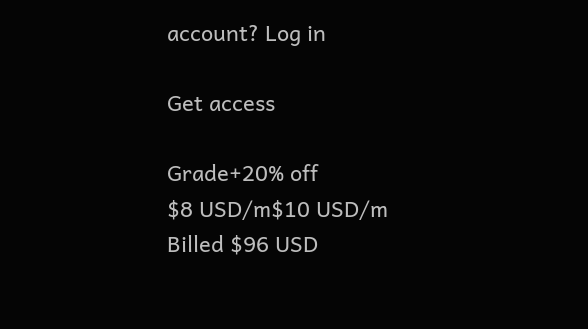account? Log in

Get access

Grade+20% off
$8 USD/m$10 USD/m
Billed $96 USD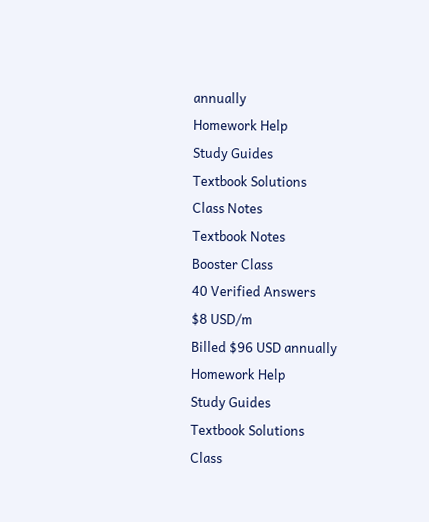annually
Homework Help
Study Guides
Textbook Solutions
Class Notes
Textbook Notes
Booster Class
40 Verified Answers
$8 USD/m
Billed $96 USD annually
Homework Help
Study Guides
Textbook Solutions
Class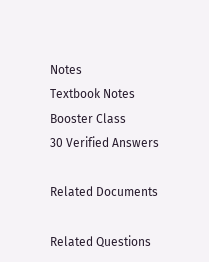Notes
Textbook Notes
Booster Class
30 Verified Answers

Related Documents

Related Questions